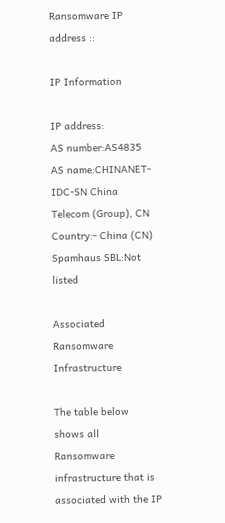Ransomware IP address ::

IP Information

IP address:
AS number:AS4835
AS name:CHINANET-IDC-SN China Telecom (Group), CN
Country:- China (CN)
Spamhaus SBL:Not listed

Associated Ransomware Infrastructure

The table below shows all Ransomware infrastructure that is associated with the IP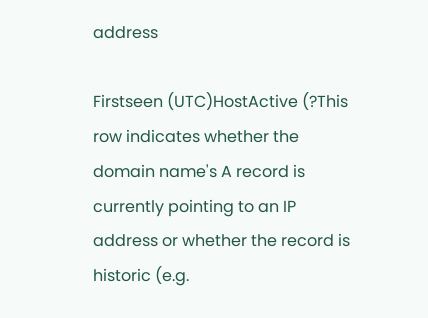address

Firstseen (UTC)HostActive (?This row indicates whether the domain name's A record is currently pointing to an IP address or whether the record is historic (e.g.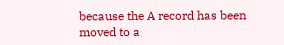because the A record has been moved to a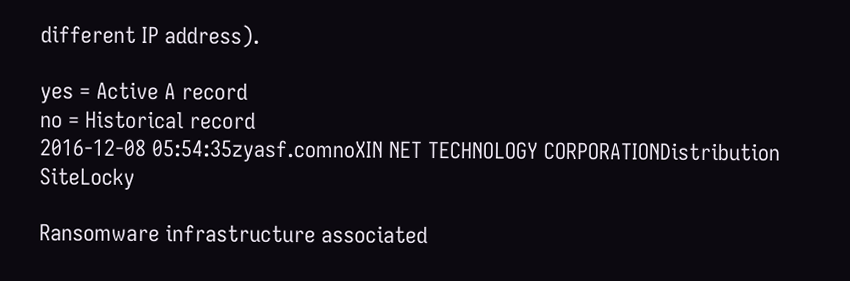different IP address).

yes = Active A record
no = Historical record
2016-12-08 05:54:35zyasf.comnoXIN NET TECHNOLOGY CORPORATIONDistribution SiteLocky

Ransomware infrastructure associated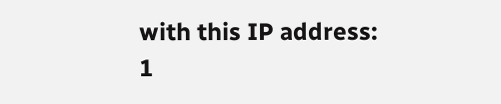with this IP address: 1